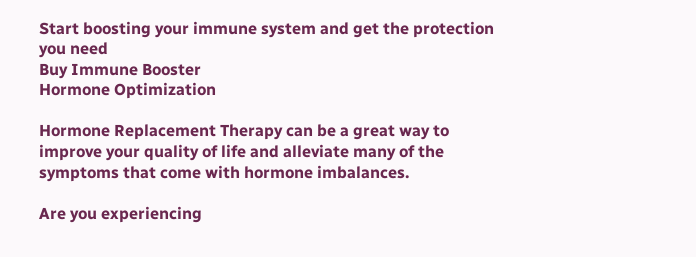Start boosting your immune system and get the protection you need
Buy Immune Booster
Hormone Optimization

Hormone Replacement Therapy can be a great way to improve your quality of life and alleviate many of the symptoms that come with hormone imbalances.

Are you experiencing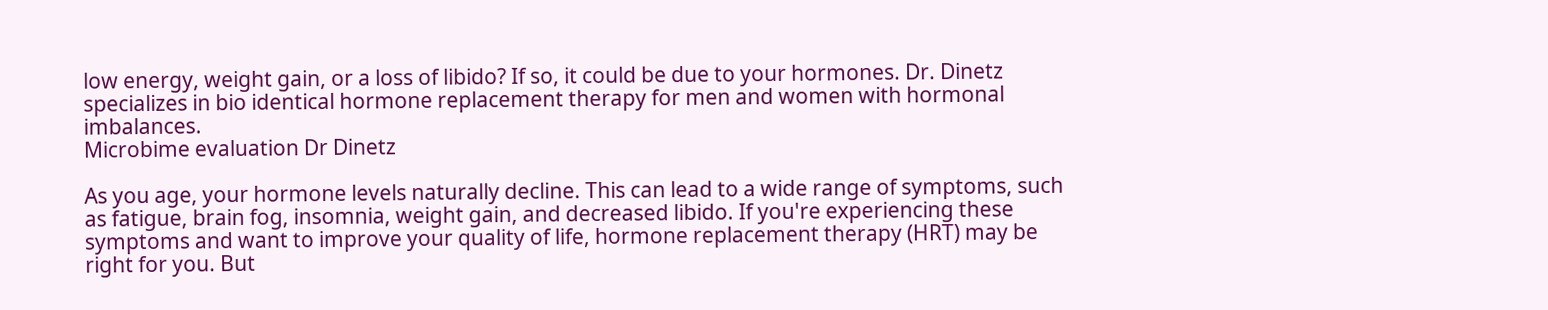low energy, weight gain, or a loss of libido? If so, it could be due to your hormones. Dr. Dinetz specializes in bio identical hormone replacement therapy for men and women with hormonal imbalances.
Microbime evaluation Dr Dinetz

As you age, your hormone levels naturally decline. This can lead to a wide range of symptoms, such as fatigue, brain fog, insomnia, weight gain, and decreased libido. If you're experiencing these symptoms and want to improve your quality of life, hormone replacement therapy (HRT) may be right for you. But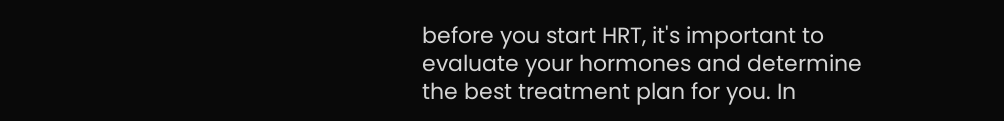before you start HRT, it's important to evaluate your hormones and determine the best treatment plan for you. In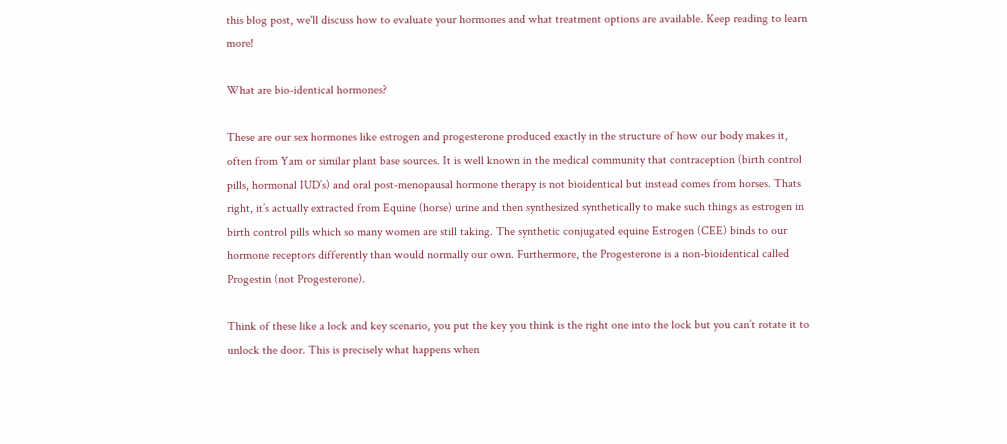this blog post, we'll discuss how to evaluate your hormones and what treatment options are available. Keep reading to learn more!

What are bio-identical hormones?

These are our sex hormones like estrogen and progesterone produced exactly in the structure of how our body makes it, often from Yam or similar plant base sources. It is well known in the medical community that contraception (birth control pills, hormonal IUD’s) and oral post-menopausal hormone therapy is not bioidentical but instead comes from horses. Thats right, it’s actually extracted from Equine (horse) urine and then synthesized synthetically to make such things as estrogen in birth control pills which so many women are still taking. The synthetic conjugated equine Estrogen (CEE) binds to our hormone receptors differently than would normally our own. Furthermore, the Progesterone is a non-bioidentical called Progestin (not Progesterone).

Think of these like a lock and key scenario, you put the key you think is the right one into the lock but you can’t rotate it to unlock the door. This is precisely what happens when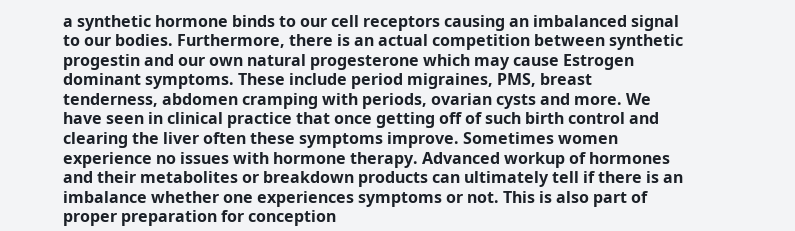a synthetic hormone binds to our cell receptors causing an imbalanced signal to our bodies. Furthermore, there is an actual competition between synthetic progestin and our own natural progesterone which may cause Estrogen dominant symptoms. These include period migraines, PMS, breast tenderness, abdomen cramping with periods, ovarian cysts and more. We have seen in clinical practice that once getting off of such birth control and clearing the liver often these symptoms improve. Sometimes women experience no issues with hormone therapy. Advanced workup of hormones and their metabolites or breakdown products can ultimately tell if there is an imbalance whether one experiences symptoms or not. This is also part of proper preparation for conception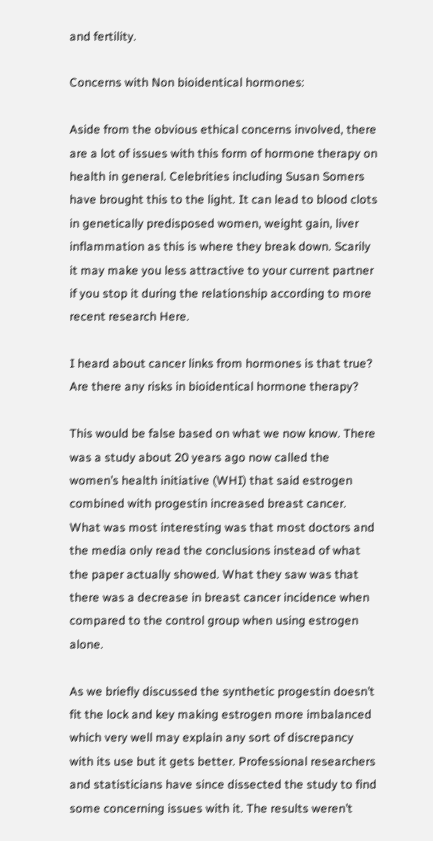and fertility.

Concerns with Non bioidentical hormones:

Aside from the obvious ethical concerns involved, there are a lot of issues with this form of hormone therapy on health in general. Celebrities including Susan Somers have brought this to the light. It can lead to blood clots in genetically predisposed women, weight gain, liver inflammation as this is where they break down. Scarily it may make you less attractive to your current partner if you stop it during the relationship according to more recent research Here.

I heard about cancer links from hormones is that true? Are there any risks in bioidentical hormone therapy?

This would be false based on what we now know. There was a study about 20 years ago now called the women’s health initiative (WHI) that said estrogen combined with progestin increased breast cancer. What was most interesting was that most doctors and the media only read the conclusions instead of what the paper actually showed. What they saw was that there was a decrease in breast cancer incidence when compared to the control group when using estrogen alone.

As we briefly discussed the synthetic progestin doesn’t fit the lock and key making estrogen more imbalanced which very well may explain any sort of discrepancy with its use but it gets better. Professional researchers and statisticians have since dissected the study to find some concerning issues with it. The results weren’t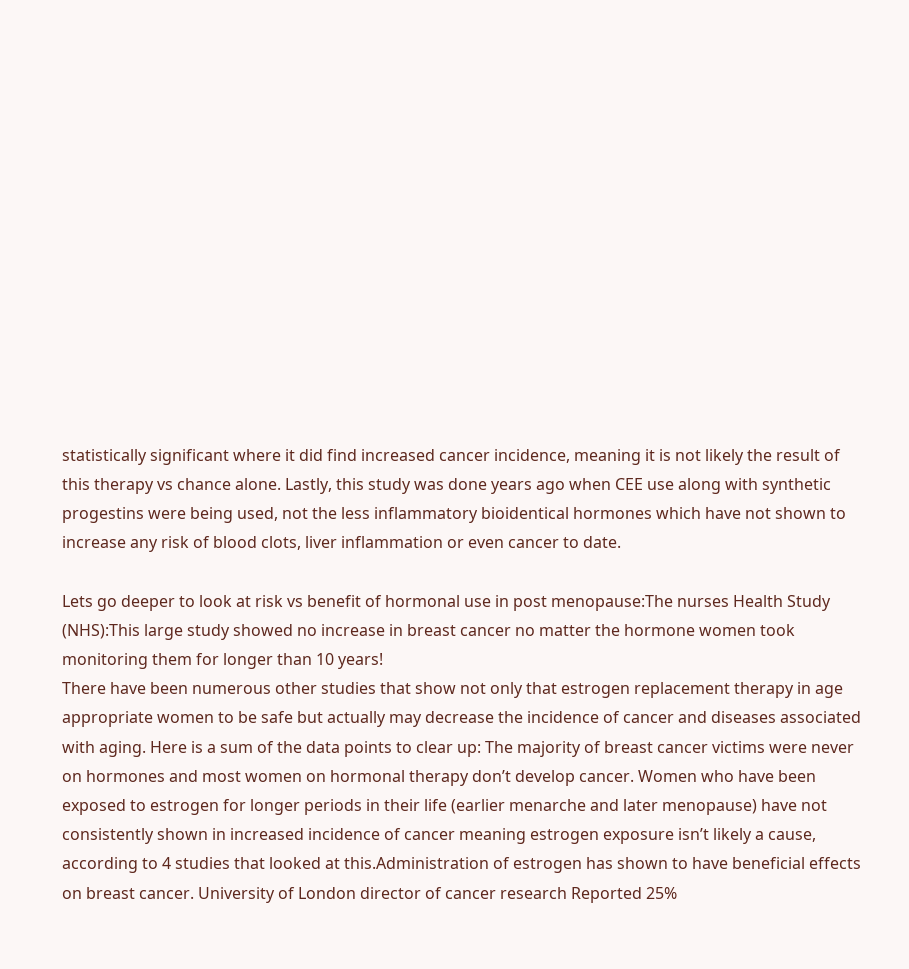statistically significant where it did find increased cancer incidence, meaning it is not likely the result of this therapy vs chance alone. Lastly, this study was done years ago when CEE use along with synthetic progestins were being used, not the less inflammatory bioidentical hormones which have not shown to increase any risk of blood clots, liver inflammation or even cancer to date.

Lets go deeper to look at risk vs benefit of hormonal use in post menopause:The nurses Health Study (NHS):This large study showed no increase in breast cancer no matter the hormone women took monitoring them for longer than 10 years!
There have been numerous other studies that show not only that estrogen replacement therapy in age appropriate women to be safe but actually may decrease the incidence of cancer and diseases associated with aging. Here is a sum of the data points to clear up: The majority of breast cancer victims were never on hormones and most women on hormonal therapy don’t develop cancer. Women who have been exposed to estrogen for longer periods in their life (earlier menarche and later menopause) have not consistently shown in increased incidence of cancer meaning estrogen exposure isn’t likely a cause, according to 4 studies that looked at this.Administration of estrogen has shown to have beneficial effects on breast cancer. University of London director of cancer research Reported 25%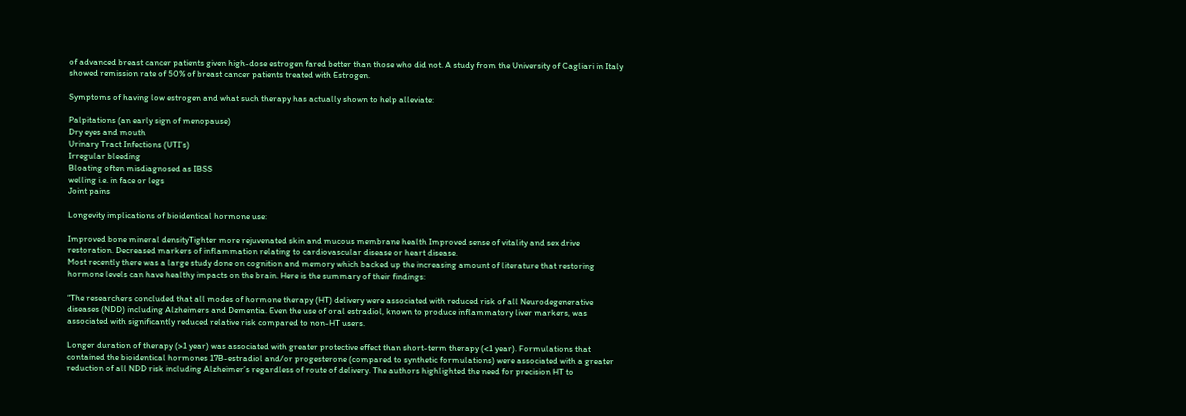of advanced breast cancer patients given high-dose estrogen fared better than those who did not. A study from the University of Cagliari in Italy showed remission rate of 50% of breast cancer patients treated with Estrogen.

Symptoms of having low estrogen and what such therapy has actually shown to help alleviate:

Palpitations (an early sign of menopause)
Dry eyes and mouth
Urinary Tract Infections (UTI’s)
Irregular bleeding
Bloating often misdiagnosed as IBSS
welling i.e. in face or legs
Joint pains

Longevity implications of bioidentical hormone use:

Improved bone mineral densityTighter more rejuvenated skin and mucous membrane health Improved sense of vitality and sex drive restoration. Decreased markers of inflammation relating to cardiovascular disease or heart disease.
Most recently there was a large study done on cognition and memory which backed up the increasing amount of literature that restoring hormone levels can have healthy impacts on the brain. Here is the summary of their findings:

“The researchers concluded that all modes of hormone therapy (HT) delivery were associated with reduced risk of all Neurodegenerative diseases (NDD) including Alzheimers and Dementia. Even the use of oral estradiol, known to produce inflammatory liver markers, was associated with significantly reduced relative risk compared to non-HT users.

Longer duration of therapy (>1 year) was associated with greater protective effect than short-term therapy (<1 year). Formulations that contained the bioidentical hormones 17B-estradiol and/or progesterone (compared to synthetic formulations) were associated with a greater reduction of all NDD risk including Alzheimer’s regardless of route of delivery. The authors highlighted the need for precision HT to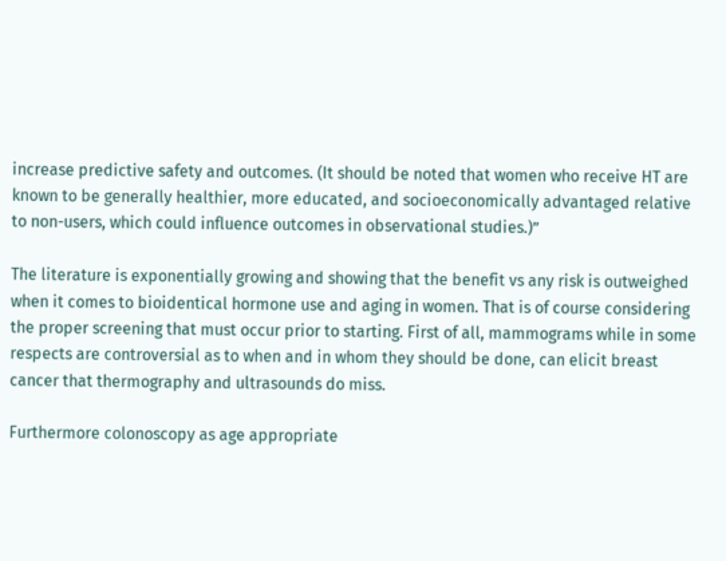increase predictive safety and outcomes. (It should be noted that women who receive HT are known to be generally healthier, more educated, and socioeconomically advantaged relative to non-users, which could influence outcomes in observational studies.)”

The literature is exponentially growing and showing that the benefit vs any risk is outweighed when it comes to bioidentical hormone use and aging in women. That is of course considering the proper screening that must occur prior to starting. First of all, mammograms while in some respects are controversial as to when and in whom they should be done, can elicit breast cancer that thermography and ultrasounds do miss.

Furthermore colonoscopy as age appropriate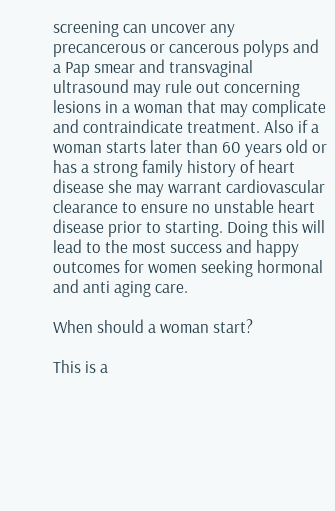screening can uncover any precancerous or cancerous polyps and a Pap smear and transvaginal ultrasound may rule out concerning lesions in a woman that may complicate and contraindicate treatment. Also if a woman starts later than 60 years old or has a strong family history of heart disease she may warrant cardiovascular clearance to ensure no unstable heart disease prior to starting. Doing this will lead to the most success and happy outcomes for women seeking hormonal and anti aging care.

When should a woman start?

This is a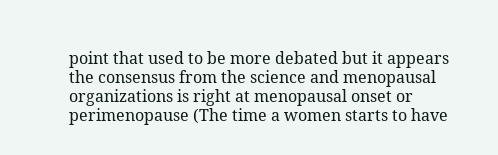point that used to be more debated but it appears the consensus from the science and menopausal organizations is right at menopausal onset or perimenopause (The time a women starts to have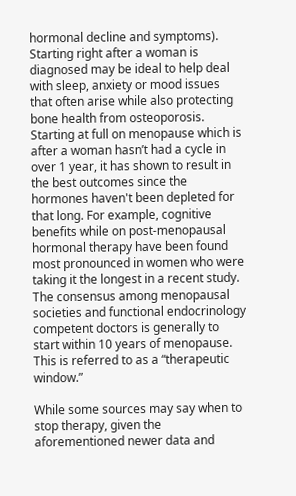hormonal decline and symptoms). Starting right after a woman is diagnosed may be ideal to help deal with sleep, anxiety or mood issues that often arise while also protecting bone health from osteoporosis. Starting at full on menopause which is after a woman hasn’t had a cycle in over 1 year, it has shown to result in the best outcomes since the hormones haven't been depleted for that long. For example, cognitive benefits while on post-menopausal hormonal therapy have been found most pronounced in women who were taking it the longest in a recent study. The consensus among menopausal societies and functional endocrinology competent doctors is generally to start within 10 years of menopause. This is referred to as a “therapeutic window.”

While some sources may say when to stop therapy, given the aforementioned newer data and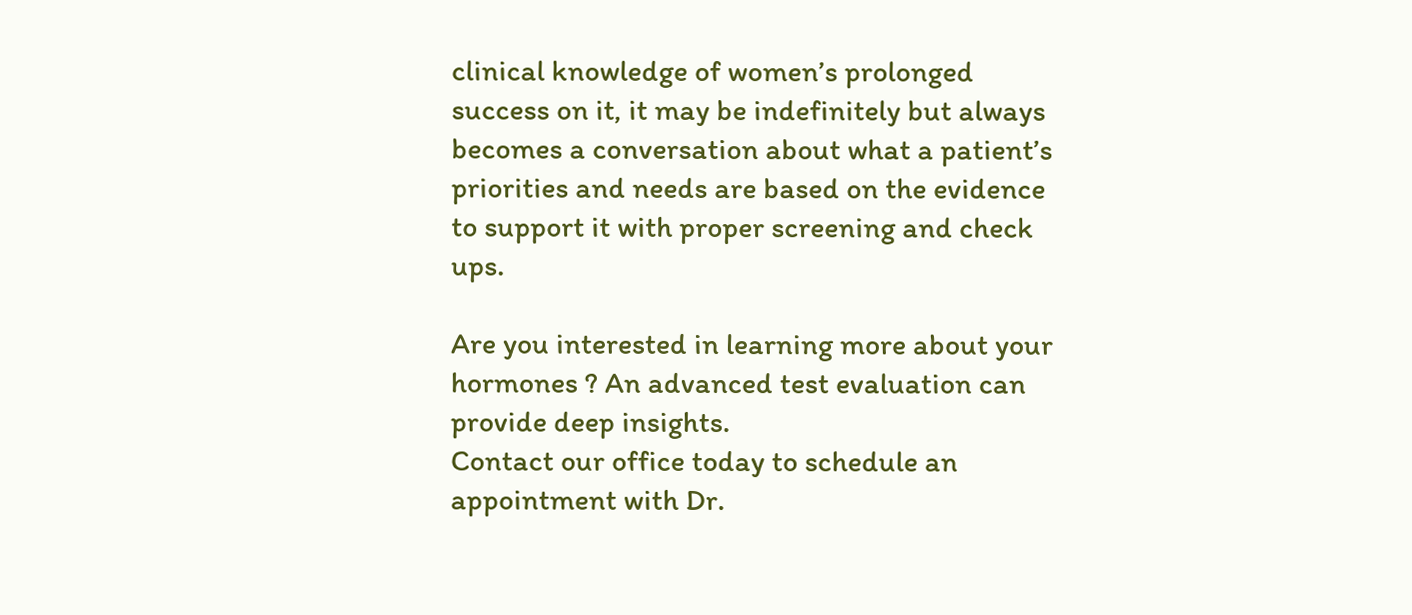clinical knowledge of women’s prolonged success on it, it may be indefinitely but always becomes a conversation about what a patient’s priorities and needs are based on the evidence to support it with proper screening and check ups.

Are you interested in learning more about your hormones ? An advanced test evaluation can provide deep insights.
Contact our office today to schedule an appointment with Dr.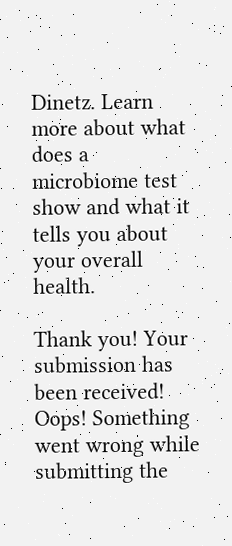Dinetz. Learn more about what does a microbiome test show and what it tells you about your overall health.

Thank you! Your submission has been received!
Oops! Something went wrong while submitting the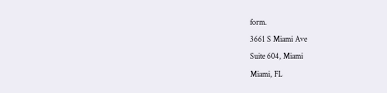form.
3661 S Miami Ave
Suite 604, Miami
Miami, FL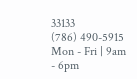33133
(786) 490-5915
Mon - Fri | 9am - 6pm